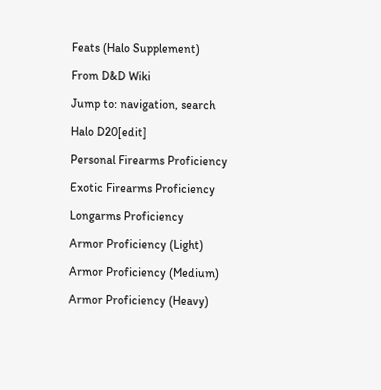Feats (Halo Supplement)

From D&D Wiki

Jump to: navigation, search

Halo D20[edit]

Personal Firearms Proficiency

Exotic Firearms Proficiency

Longarms Proficiency

Armor Proficiency (Light)

Armor Proficiency (Medium)

Armor Proficiency (Heavy)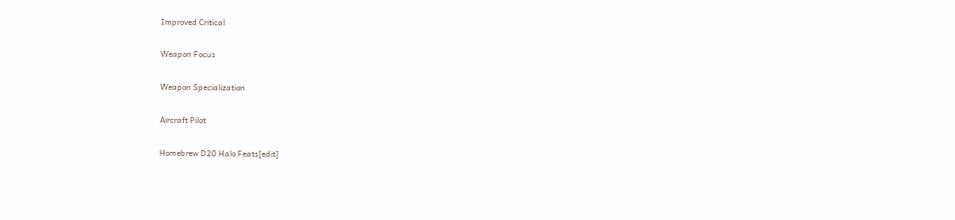Improved Critical

Weapon Focus

Weapon Specialization

Aircraft Pilot

Homebrew D20 Halo Feats[edit]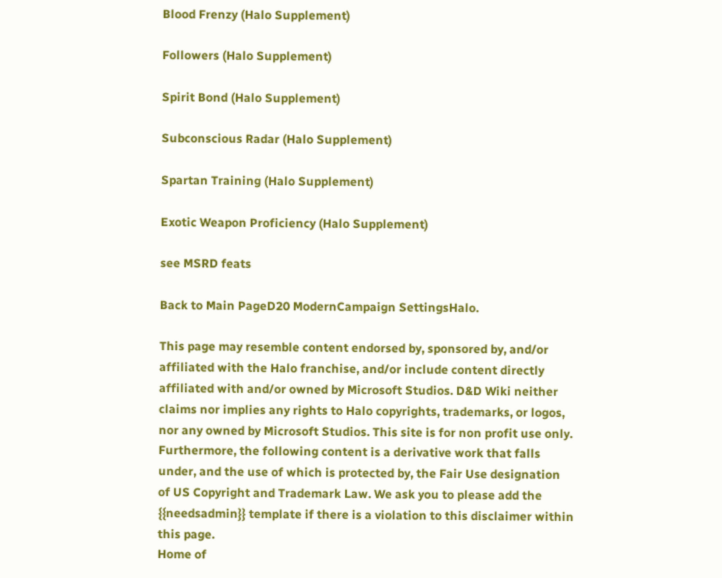Blood Frenzy (Halo Supplement)

Followers (Halo Supplement)

Spirit Bond (Halo Supplement)

Subconscious Radar (Halo Supplement)

Spartan Training (Halo Supplement)

Exotic Weapon Proficiency (Halo Supplement)

see MSRD feats

Back to Main PageD20 ModernCampaign SettingsHalo.

This page may resemble content endorsed by, sponsored by, and/or affiliated with the Halo franchise, and/or include content directly affiliated with and/or owned by Microsoft Studios. D&D Wiki neither claims nor implies any rights to Halo copyrights, trademarks, or logos, nor any owned by Microsoft Studios. This site is for non profit use only. Furthermore, the following content is a derivative work that falls under, and the use of which is protected by, the Fair Use designation of US Copyright and Trademark Law. We ask you to please add the {{needsadmin}} template if there is a violation to this disclaimer within this page.
Home of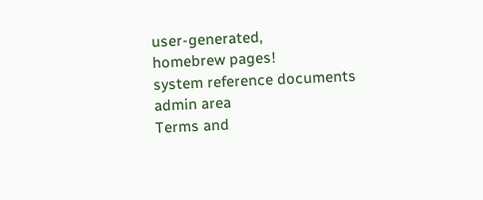user-generated,
homebrew pages!
system reference documents
admin area
Terms and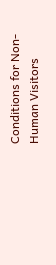Conditions for Non-Human Visitors